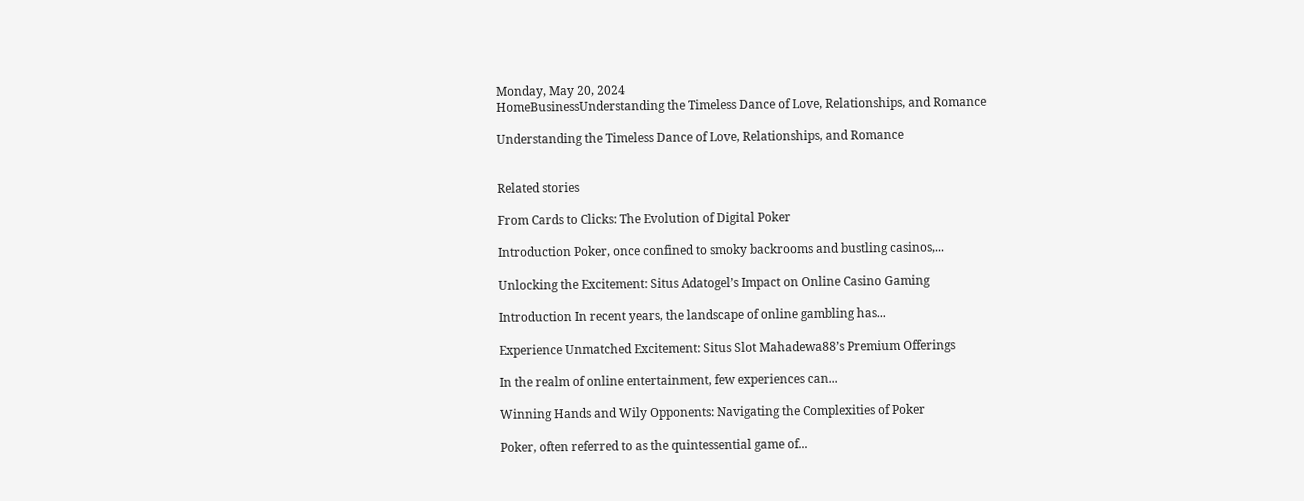Monday, May 20, 2024
HomeBusinessUnderstanding the Timeless Dance of Love, Relationships, and Romance

Understanding the Timeless Dance of Love, Relationships, and Romance


Related stories

From Cards to Clicks: The Evolution of Digital Poker

Introduction Poker, once confined to smoky backrooms and bustling casinos,...

Unlocking the Excitement: Situs Adatogel’s Impact on Online Casino Gaming

Introduction In recent years, the landscape of online gambling has...

Experience Unmatched Excitement: Situs Slot Mahadewa88’s Premium Offerings

In the realm of online entertainment, few experiences can...

Winning Hands and Wily Opponents: Navigating the Complexities of Poker

Poker, often referred to as the quintessential game of...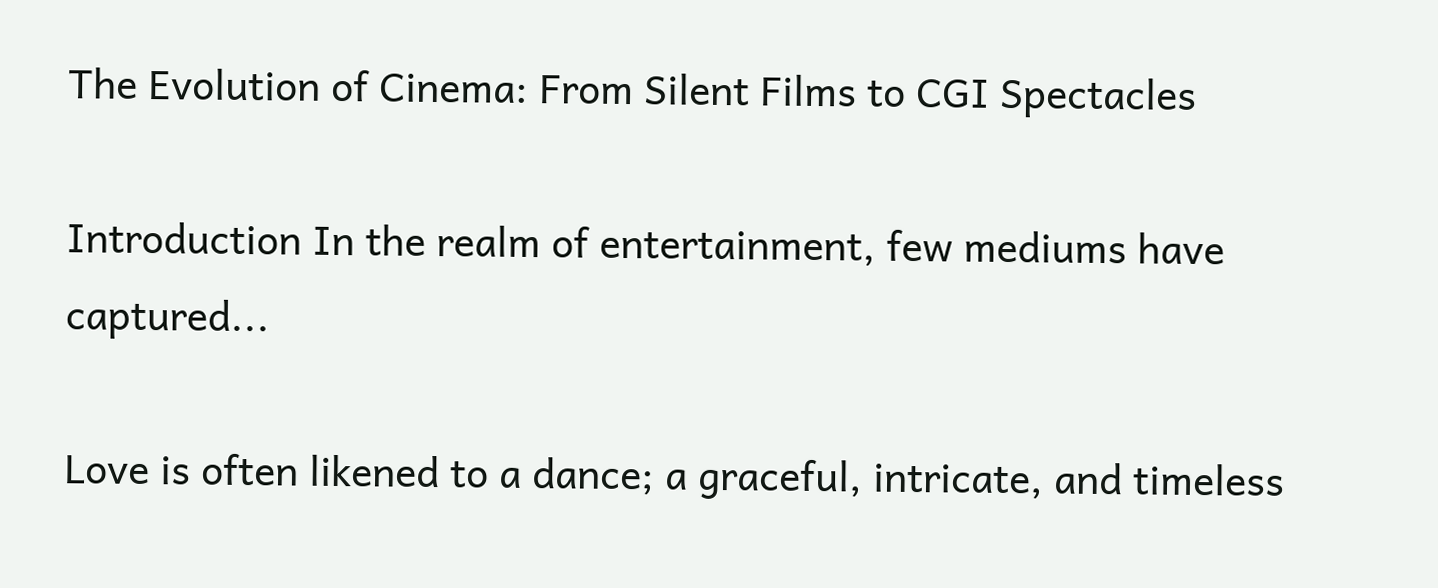The Evolution of Cinema: From Silent Films to CGI Spectacles

Introduction In the realm of entertainment, few mediums have captured...

Love is often likened to a dance; a graceful, intricate, and timeless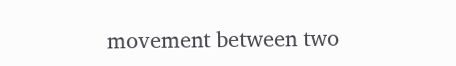movement between two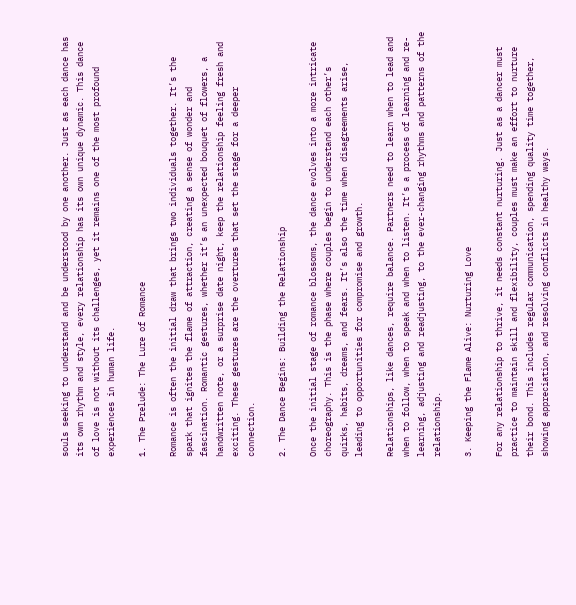souls seeking to understand and be understood by one another. Just as each dance has its own rhythm and style, every relationship has its own unique dynamic. This dance of love is not without its challenges, yet it remains one of the most profound experiences in human life.

1. The Prelude: The Lure of Romance

Romance is often the initial draw that brings two individuals together. It’s the spark that ignites the flame of attraction, creating a sense of wonder and fascination. Romantic gestures, whether it’s an unexpected bouquet of flowers, a handwritten note, or a surprise date night, keep the relationship feeling fresh and exciting. These gestures are the overtures that set the stage for a deeper connection.

2. The Dance Begins: Building the Relationship

Once the initial stage of romance blossoms, the dance evolves into a more intricate choreography. This is the phase where couples begin to understand each other’s quirks, habits, dreams, and fears. It’s also the time when disagreements arise, leading to opportunities for compromise and growth.

Relationships, like dances, require balance. Partners need to learn when to lead and when to follow, when to speak and when to listen. It’s a process of learning and re-learning, adjusting and readjusting, to the ever-changing rhythms and patterns of the relationship.

3. Keeping the Flame Alive: Nurturing Love

For any relationship to thrive, it needs constant nurturing. Just as a dancer must practice to maintain skill and flexibility, couples must make an effort to nurture their bond. This includes regular communication, spending quality time together, showing appreciation, and resolving conflicts in healthy ways.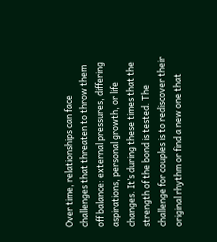Over time, relationships can face challenges that threaten to throw them off balance: external pressures, differing aspirations, personal growth, or life changes. It’s during these times that the strength of the bond is tested. The challenge for couples is to rediscover their original rhythm or find a new one that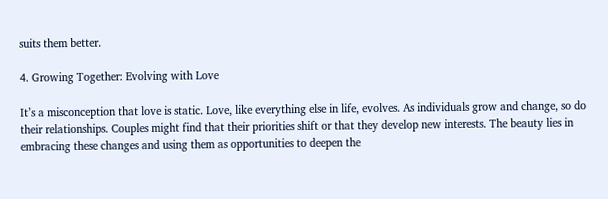suits them better.

4. Growing Together: Evolving with Love

It’s a misconception that love is static. Love, like everything else in life, evolves. As individuals grow and change, so do their relationships. Couples might find that their priorities shift or that they develop new interests. The beauty lies in embracing these changes and using them as opportunities to deepen the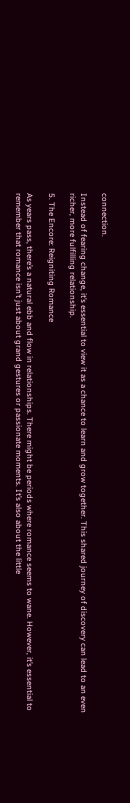connection.

Instead of fearing change, it’s essential to view it as a chance to learn and grow together. This shared journey of discovery can lead to an even richer, more fulfilling relationship.

5. The Encore: Reigniting Romance

As years pass, there’s a natural ebb and flow in relationships. There might be periods where romance seems to wane. However, it’s essential to remember that romance isn’t just about grand gestures or passionate moments. It’s also about the little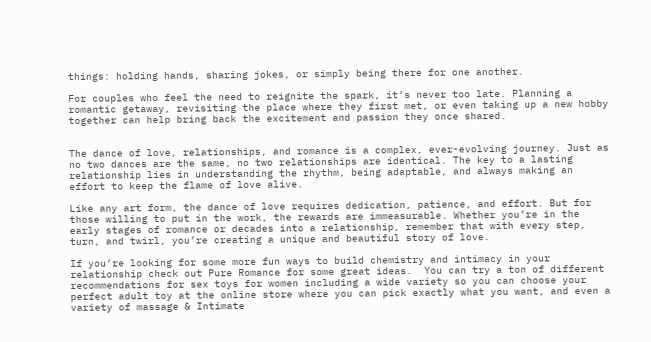things: holding hands, sharing jokes, or simply being there for one another.

For couples who feel the need to reignite the spark, it’s never too late. Planning a romantic getaway, revisiting the place where they first met, or even taking up a new hobby together can help bring back the excitement and passion they once shared.


The dance of love, relationships, and romance is a complex, ever-evolving journey. Just as no two dances are the same, no two relationships are identical. The key to a lasting relationship lies in understanding the rhythm, being adaptable, and always making an effort to keep the flame of love alive.

Like any art form, the dance of love requires dedication, patience, and effort. But for those willing to put in the work, the rewards are immeasurable. Whether you’re in the early stages of romance or decades into a relationship, remember that with every step, turn, and twirl, you’re creating a unique and beautiful story of love.

If you’re looking for some more fun ways to build chemistry and intimacy in your relationship check out Pure Romance for some great ideas.  You can try a ton of different recommendations for sex toys for women including a wide variety so you can choose your perfect adult toy at the online store where you can pick exactly what you want, and even a variety of massage & Intimate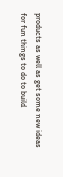products as well as get some new ideas for fun things to do to build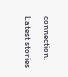connection.

Latest stories